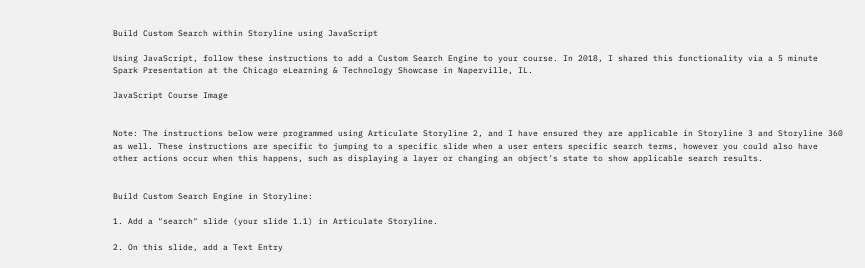Build Custom Search within Storyline using JavaScript

Using JavaScript, follow these instructions to add a Custom Search Engine to your course. In 2018, I shared this functionality via a 5 minute Spark Presentation at the Chicago eLearning & Technology Showcase in Naperville, IL.

JavaScript Course Image


Note: The instructions below were programmed using Articulate Storyline 2, and I have ensured they are applicable in Storyline 3 and Storyline 360 as well. These instructions are specific to jumping to a specific slide when a user enters specific search terms, however you could also have other actions occur when this happens, such as displaying a layer or changing an object's state to show applicable search results.


Build Custom Search Engine in Storyline:

1. Add a "search" slide (your slide 1.1) in Articulate Storyline.

2. On this slide, add a Text Entry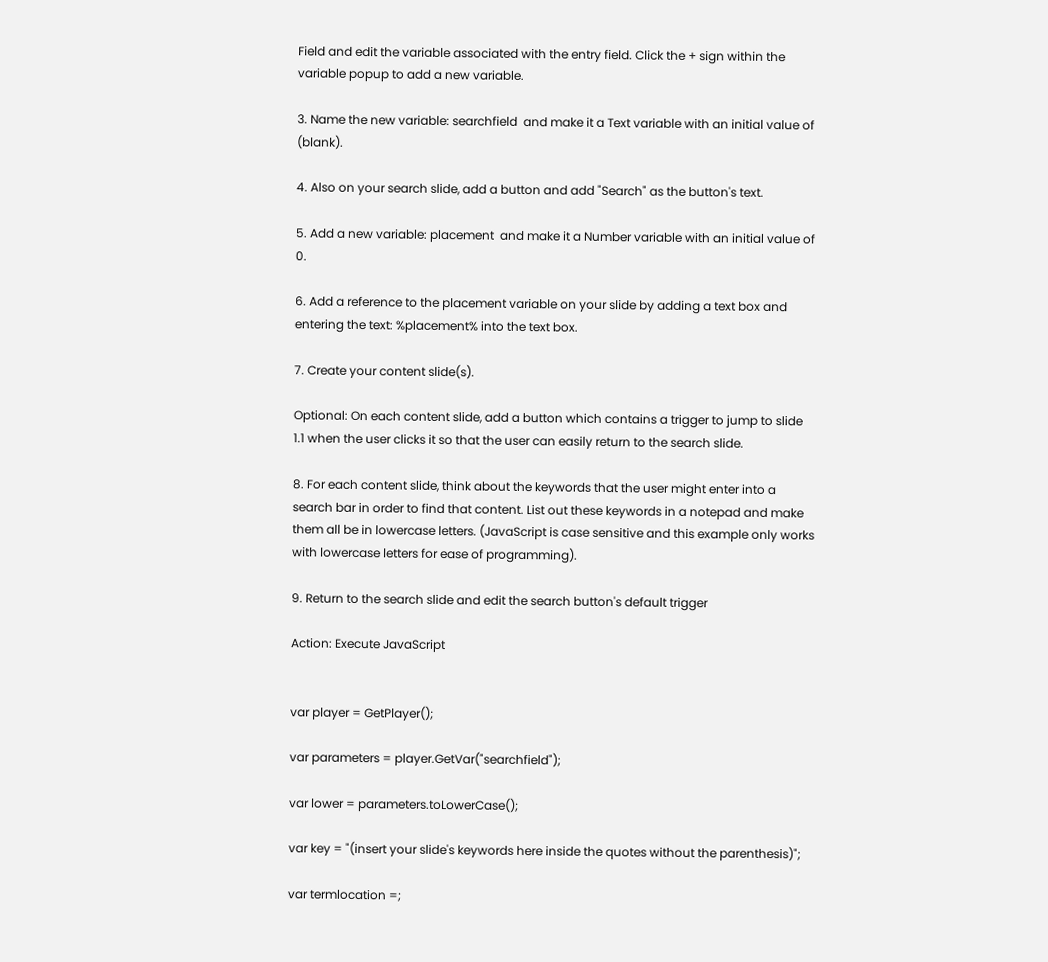Field and edit the variable associated with the entry field. Click the + sign within the variable popup to add a new variable.

3. Name the new variable: searchfield  and make it a Text variable with an initial value of (blank).

4. Also on your search slide, add a button and add "Search" as the button's text.

5. Add a new variable: placement  and make it a Number variable with an initial value of 0.

6. Add a reference to the placement variable on your slide by adding a text box and entering the text: %placement% into the text box.

7. Create your content slide(s).

Optional: On each content slide, add a button which contains a trigger to jump to slide 1.1 when the user clicks it so that the user can easily return to the search slide.

8. For each content slide, think about the keywords that the user might enter into a search bar in order to find that content. List out these keywords in a notepad and make them all be in lowercase letters. (JavaScript is case sensitive and this example only works with lowercase letters for ease of programming).

9. Return to the search slide and edit the search button's default trigger

Action: Execute JavaScript


var player = GetPlayer();

var parameters = player.GetVar("searchfield");

var lower = parameters.toLowerCase();

var key = "(insert your slide's keywords here inside the quotes without the parenthesis)";

var termlocation =;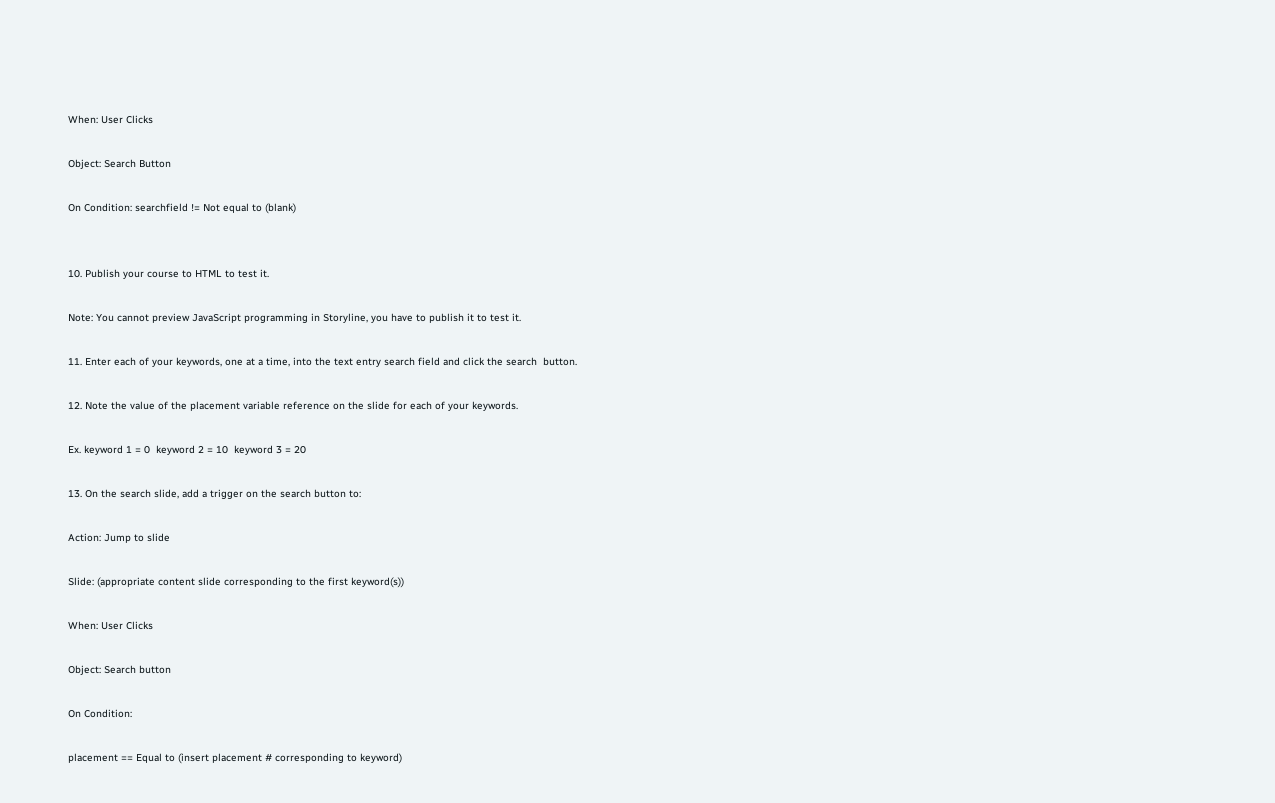When: User Clicks

Object: Search Button

On Condition: searchfield != Not equal to (blank)


10. Publish your course to HTML to test it.

Note: You cannot preview JavaScript programming in Storyline, you have to publish it to test it.

11. Enter each of your keywords, one at a time, into the text entry search field and click the search  button.

12. Note the value of the placement variable reference on the slide for each of your keywords.

Ex. keyword 1 = 0  keyword 2 = 10  keyword 3 = 20

13. On the search slide, add a trigger on the search button to:

Action: Jump to slide

Slide: (appropriate content slide corresponding to the first keyword(s))

When: User Clicks

Object: Search button

On Condition:

placement == Equal to (insert placement # corresponding to keyword)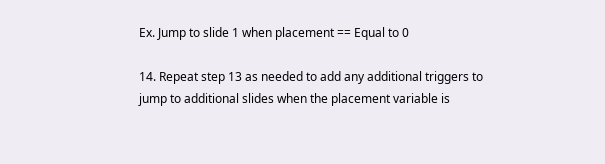Ex. Jump to slide 1 when placement == Equal to 0

14. Repeat step 13 as needed to add any additional triggers to jump to additional slides when the placement variable is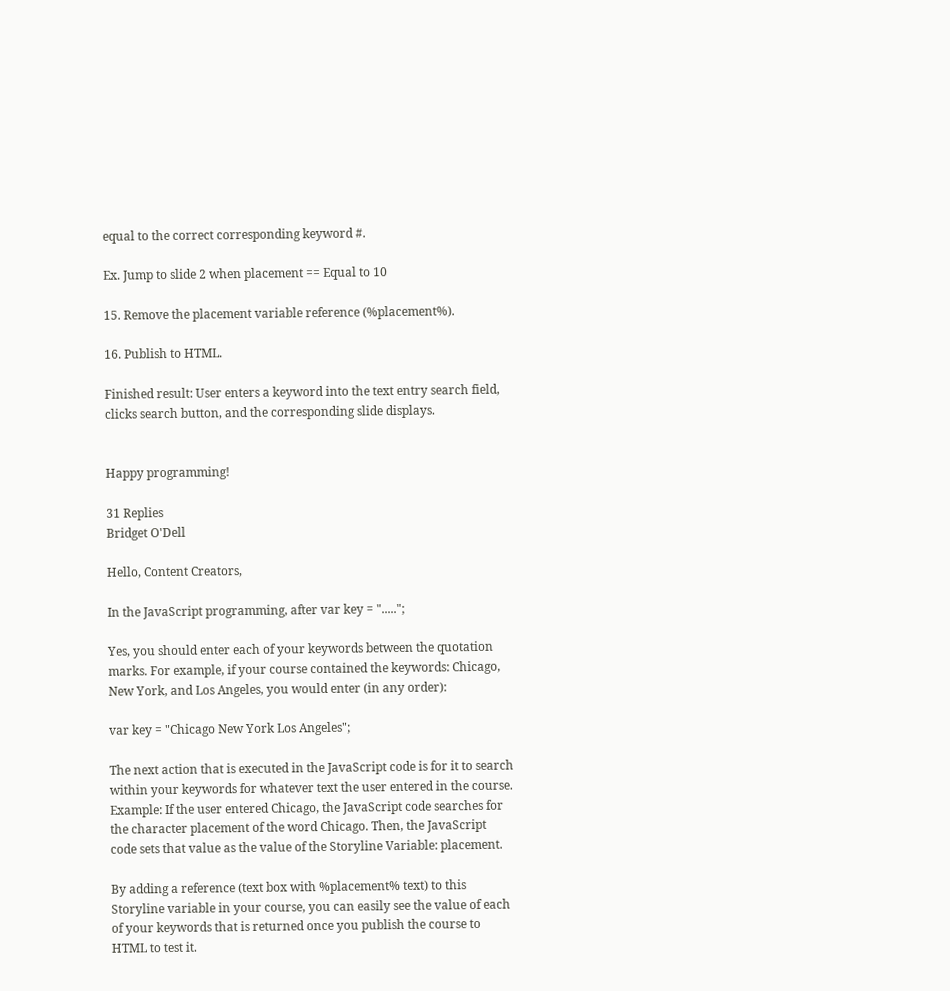equal to the correct corresponding keyword #.

Ex. Jump to slide 2 when placement == Equal to 10

15. Remove the placement variable reference (%placement%).

16. Publish to HTML.

Finished result: User enters a keyword into the text entry search field, clicks search button, and the corresponding slide displays.


Happy programming!

31 Replies
Bridget O'Dell

Hello, Content Creators,

In the JavaScript programming, after var key = ".....";

Yes, you should enter each of your keywords between the quotation marks. For example, if your course contained the keywords: Chicago, New York, and Los Angeles, you would enter (in any order):

var key = "Chicago New York Los Angeles";

The next action that is executed in the JavaScript code is for it to search within your keywords for whatever text the user entered in the course. Example: If the user entered Chicago, the JavaScript code searches for the character placement of the word Chicago. Then, the JavaScript code sets that value as the value of the Storyline Variable: placement.

By adding a reference (text box with %placement% text) to this Storyline variable in your course, you can easily see the value of each of your keywords that is returned once you publish the course to HTML to test it.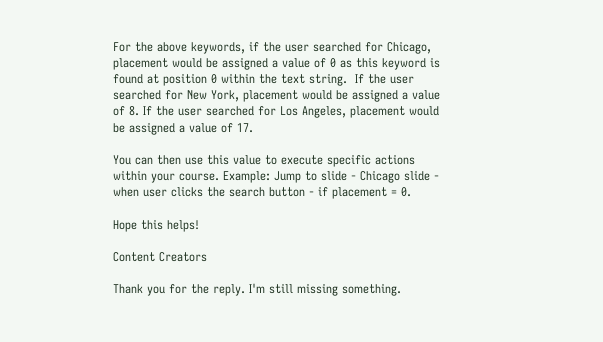For the above keywords, if the user searched for Chicago, placement would be assigned a value of 0 as this keyword is found at position 0 within the text string.  If the user searched for New York, placement would be assigned a value of 8. If the user searched for Los Angeles, placement would be assigned a value of 17.

You can then use this value to execute specific actions within your course. Example: Jump to slide - Chicago slide - when user clicks the search button - if placement = 0.

Hope this helps!

Content Creators

Thank you for the reply. I'm still missing something.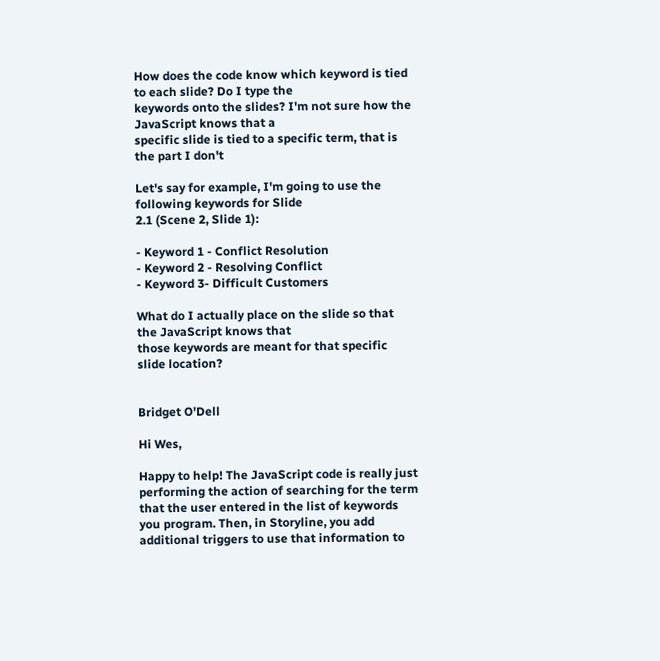How does the code know which keyword is tied to each slide? Do I type the
keywords onto the slides? I'm not sure how the JavaScript knows that a
specific slide is tied to a specific term, that is the part I don't

Let's say for example, I'm going to use the following keywords for Slide
2.1 (Scene 2, Slide 1):

- Keyword 1 - Conflict Resolution
- Keyword 2 - Resolving Conflict
- Keyword 3- Difficult Customers

What do I actually place on the slide so that the JavaScript knows that
those keywords are meant for that specific slide location?


Bridget O'Dell

Hi Wes,

Happy to help! The JavaScript code is really just performing the action of searching for the term that the user entered in the list of keywords you program. Then, in Storyline, you add additional triggers to use that information to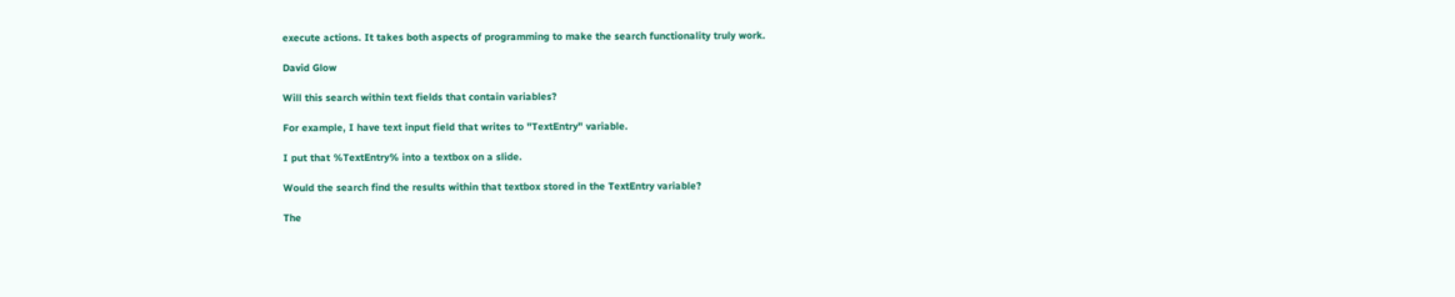execute actions. It takes both aspects of programming to make the search functionality truly work.

David Glow

Will this search within text fields that contain variables?

For example, I have text input field that writes to "TextEntry" variable.

I put that %TextEntry% into a textbox on a slide.

Would the search find the results within that textbox stored in the TextEntry variable?

The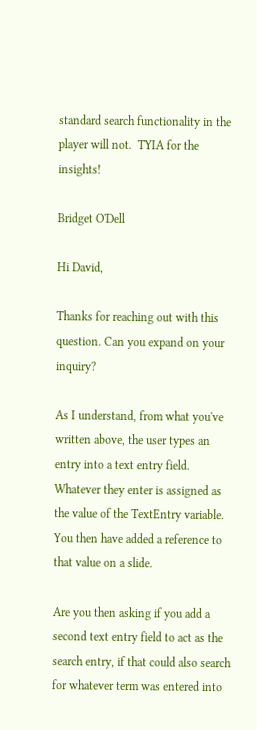standard search functionality in the player will not.  TYIA for the insights!

Bridget O'Dell

Hi David,

Thanks for reaching out with this question. Can you expand on your inquiry?

As I understand, from what you've written above, the user types an entry into a text entry field. Whatever they enter is assigned as the value of the TextEntry variable. You then have added a reference to that value on a slide.

Are you then asking if you add a second text entry field to act as the search entry, if that could also search for whatever term was entered into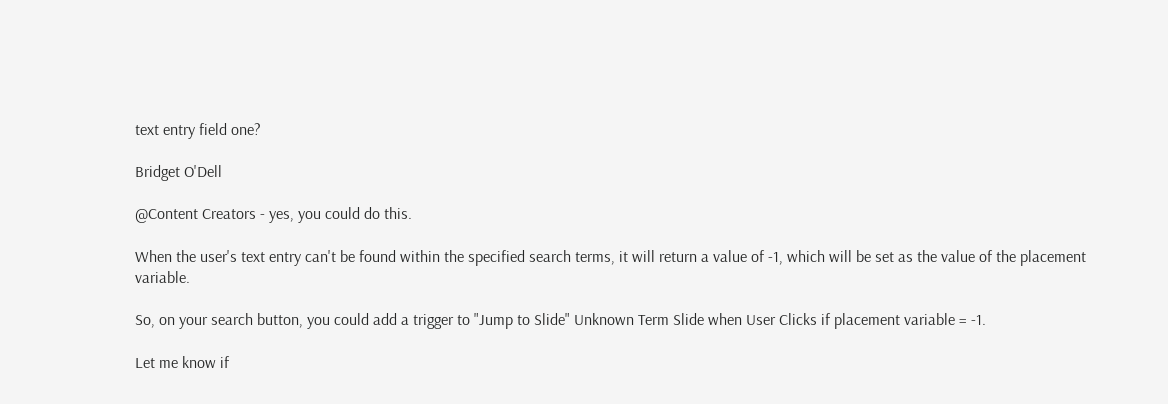text entry field one?

Bridget O'Dell

@Content Creators - yes, you could do this.

When the user's text entry can't be found within the specified search terms, it will return a value of -1, which will be set as the value of the placement variable.

So, on your search button, you could add a trigger to "Jump to Slide" Unknown Term Slide when User Clicks if placement variable = -1.

Let me know if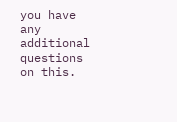you have any additional questions on this.